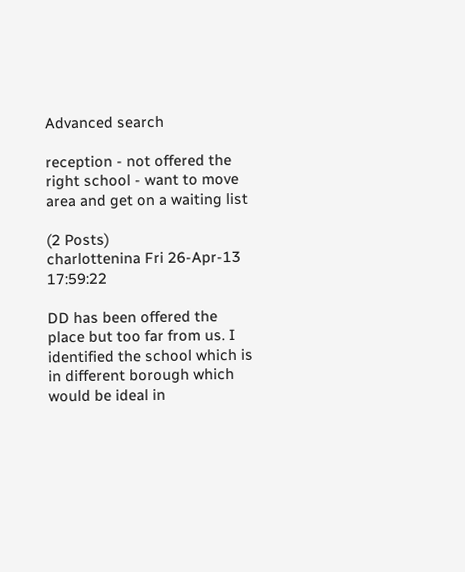Advanced search

reception - not offered the right school - want to move area and get on a waiting list

(2 Posts)
charlottenina Fri 26-Apr-13 17:59:22

DD has been offered the place but too far from us. I identified the school which is in different borough which would be ideal in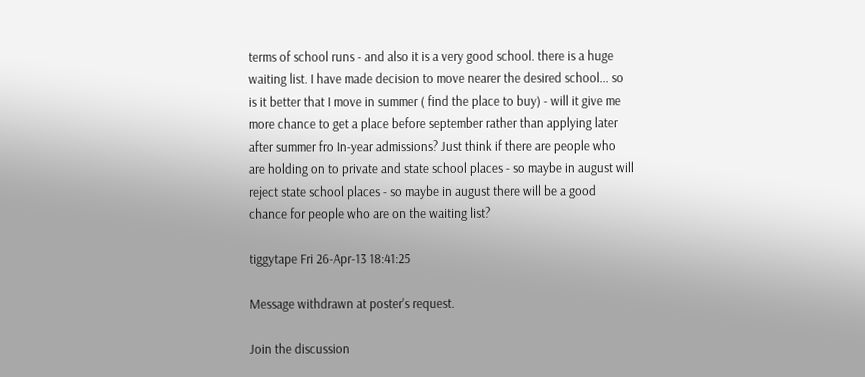terms of school runs - and also it is a very good school. there is a huge waiting list. I have made decision to move nearer the desired school... so is it better that I move in summer ( find the place to buy) - will it give me more chance to get a place before september rather than applying later after summer fro In-year admissions? Just think if there are people who are holding on to private and state school places - so maybe in august will reject state school places - so maybe in august there will be a good chance for people who are on the waiting list?

tiggytape Fri 26-Apr-13 18:41:25

Message withdrawn at poster's request.

Join the discussion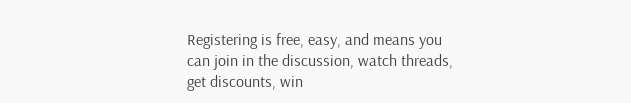Registering is free, easy, and means you can join in the discussion, watch threads, get discounts, win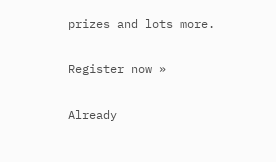prizes and lots more.

Register now »

Already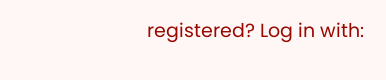registered? Log in with: